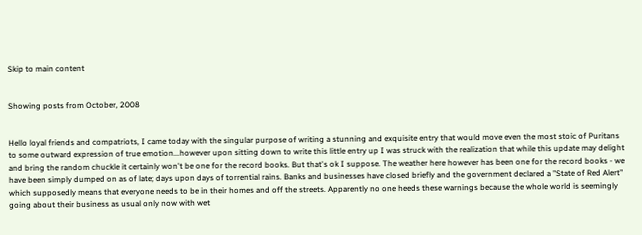Skip to main content


Showing posts from October, 2008


Hello loyal friends and compatriots, I came today with the singular purpose of writing a stunning and exquisite entry that would move even the most stoic of Puritans to some outward expression of true emotion...however upon sitting down to write this little entry up I was struck with the realization that while this update may delight and bring the random chuckle it certainly won't be one for the record books. But that's ok I suppose. The weather here however has been one for the record books - we have been simply dumped on as of late; days upon days of torrential rains. Banks and businesses have closed briefly and the government declared a "State of Red Alert" which supposedly means that everyone needs to be in their homes and off the streets. Apparently no one heeds these warnings because the whole world is seemingly going about their business as usual only now with wet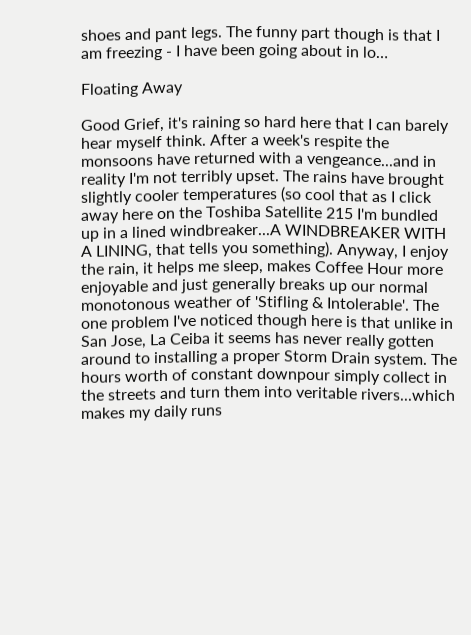shoes and pant legs. The funny part though is that I am freezing - I have been going about in lo…

Floating Away

Good Grief, it's raining so hard here that I can barely hear myself think. After a week's respite the monsoons have returned with a vengeance...and in reality I'm not terribly upset. The rains have brought slightly cooler temperatures (so cool that as I click away here on the Toshiba Satellite 215 I'm bundled up in a lined windbreaker...A WINDBREAKER WITH A LINING, that tells you something). Anyway, I enjoy the rain, it helps me sleep, makes Coffee Hour more enjoyable and just generally breaks up our normal monotonous weather of 'Stifling & Intolerable'. The one problem I've noticed though here is that unlike in San Jose, La Ceiba it seems has never really gotten around to installing a proper Storm Drain system. The hours worth of constant downpour simply collect in the streets and turn them into veritable rivers...which makes my daily runs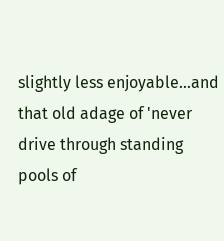slightly less enjoyable...and that old adage of 'never drive through standing pools of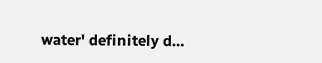water' definitely d…